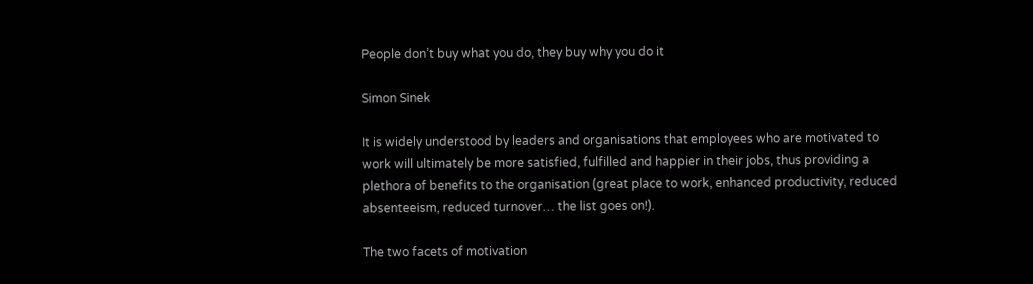People don’t buy what you do, they buy why you do it

Simon Sinek

It is widely understood by leaders and organisations that employees who are motivated to work will ultimately be more satisfied, fulfilled and happier in their jobs, thus providing a plethora of benefits to the organisation (great place to work, enhanced productivity, reduced absenteeism, reduced turnover… the list goes on!).

The two facets of motivation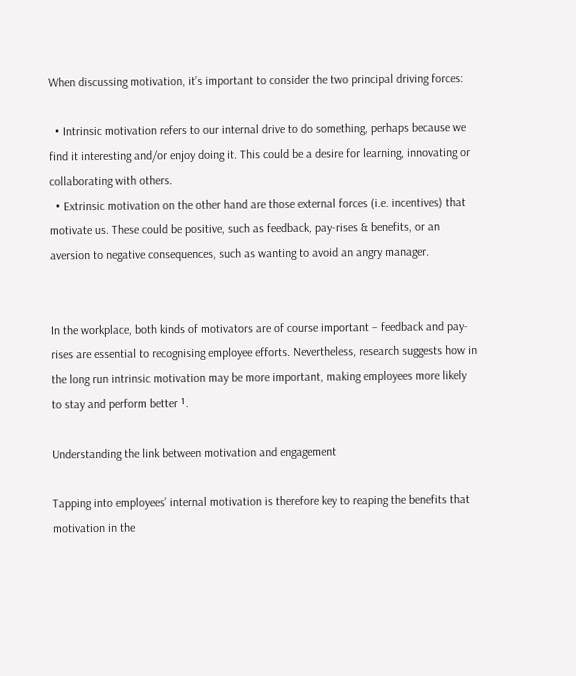When discussing motivation, it’s important to consider the two principal driving forces:

  • Intrinsic motivation refers to our internal drive to do something, perhaps because we find it interesting and/or enjoy doing it. This could be a desire for learning, innovating or collaborating with others.
  • Extrinsic motivation on the other hand are those external forces (i.e. incentives) that motivate us. These could be positive, such as feedback, pay-rises & benefits, or an aversion to negative consequences, such as wanting to avoid an angry manager.


In the workplace, both kinds of motivators are of course important – feedback and pay-rises are essential to recognising employee efforts. Nevertheless, research suggests how in the long run intrinsic motivation may be more important, making employees more likely to stay and perform better ¹.

Understanding the link between motivation and engagement

Tapping into employees’ internal motivation is therefore key to reaping the benefits that motivation in the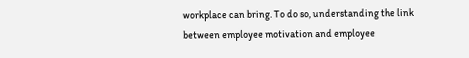workplace can bring. To do so, understanding the link between employee motivation and employee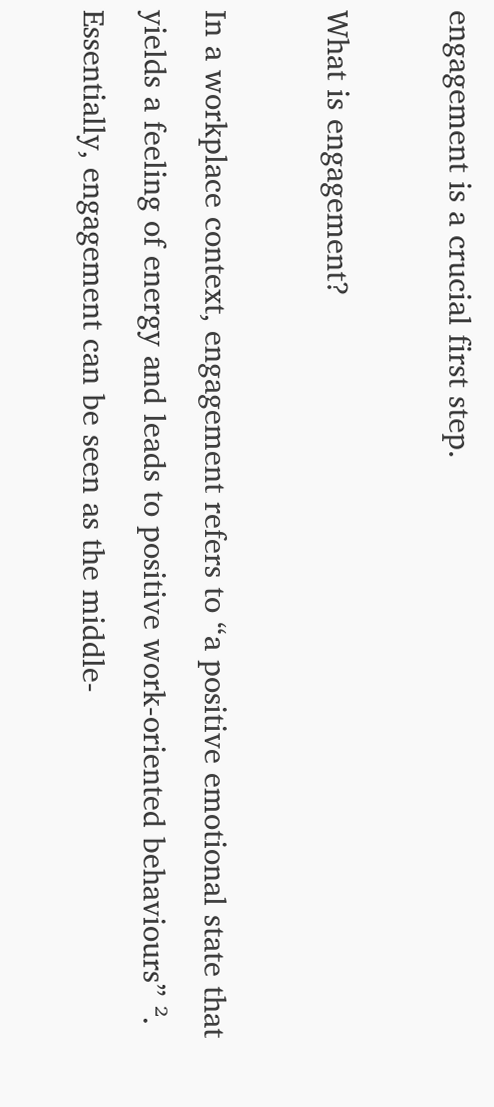engagement is a crucial first step.

What is engagement?

In a workplace context, engagement refers to “a positive emotional state that yields a feeling of energy and leads to positive work-oriented behaviours” ². Essentially, engagement can be seen as the middle-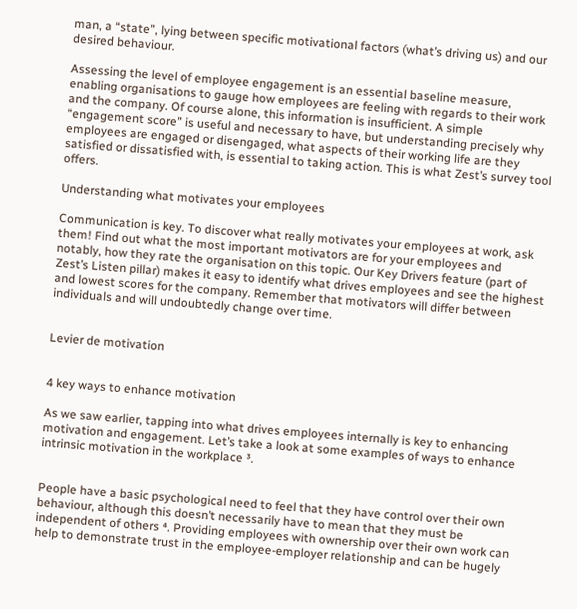man, a “state”, lying between specific motivational factors (what’s driving us) and our desired behaviour.

Assessing the level of employee engagement is an essential baseline measure, enabling organisations to gauge how employees are feeling with regards to their work and the company. Of course alone, this information is insufficient. A simple “engagement score” is useful and necessary to have, but understanding precisely why employees are engaged or disengaged, what aspects of their working life are they satisfied or dissatisfied with, is essential to taking action. This is what Zest’s survey tool offers.

Understanding what motivates your employees

Communication is key. To discover what really motivates your employees at work, ask them! Find out what the most important motivators are for your employees and notably, how they rate the organisation on this topic. Our Key Drivers feature (part of Zest’s Listen pillar) makes it easy to identify what drives employees and see the highest and lowest scores for the company. Remember that motivators will differ between individuals and will undoubtedly change over time.


Levier de motivation


4 key ways to enhance motivation

As we saw earlier, tapping into what drives employees internally is key to enhancing motivation and engagement. Let’s take a look at some examples of ways to enhance intrinsic motivation in the workplace ³.


People have a basic psychological need to feel that they have control over their own behaviour, although this doesn’t necessarily have to mean that they must be independent of others ⁴. Providing employees with ownership over their own work can help to demonstrate trust in the employee-employer relationship and can be hugely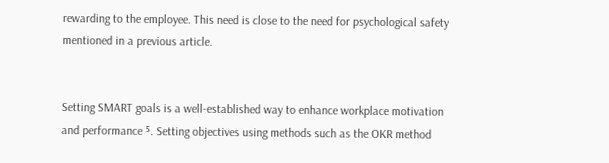rewarding to the employee. This need is close to the need for psychological safety mentioned in a previous article.


Setting SMART goals is a well-established way to enhance workplace motivation and performance ⁵. Setting objectives using methods such as the OKR method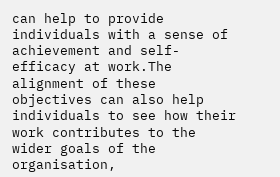can help to provide individuals with a sense of achievement and self-efficacy at work.The alignment of these objectives can also help individuals to see how their work contributes to the wider goals of the organisation,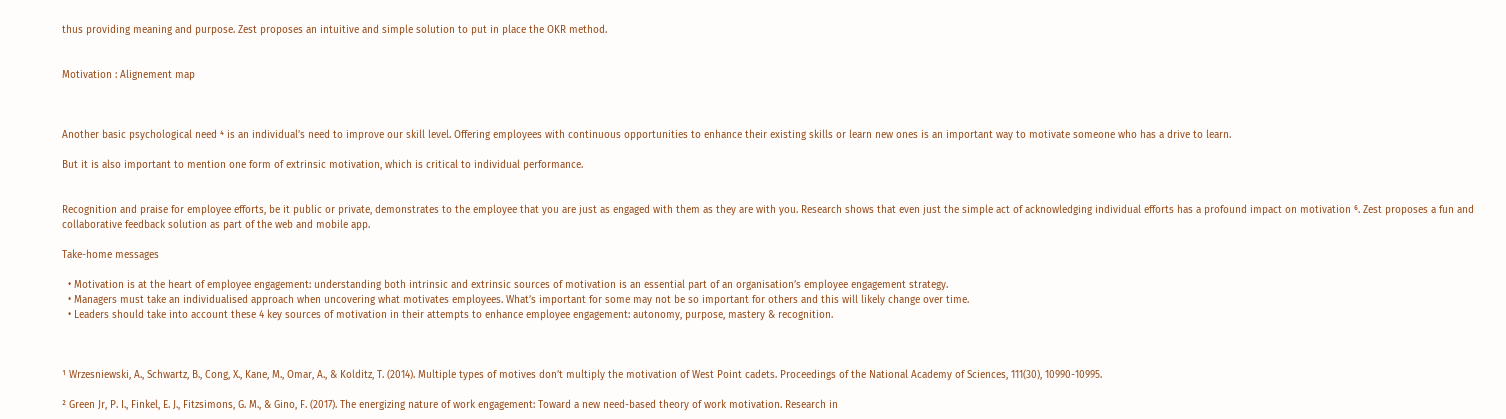thus providing meaning and purpose. Zest proposes an intuitive and simple solution to put in place the OKR method.


Motivation : Alignement map



Another basic psychological need ⁴ is an individual’s need to improve our skill level. Offering employees with continuous opportunities to enhance their existing skills or learn new ones is an important way to motivate someone who has a drive to learn.

But it is also important to mention one form of extrinsic motivation, which is critical to individual performance.


Recognition and praise for employee efforts, be it public or private, demonstrates to the employee that you are just as engaged with them as they are with you. Research shows that even just the simple act of acknowledging individual efforts has a profound impact on motivation ⁶. Zest proposes a fun and collaborative feedback solution as part of the web and mobile app.

Take-home messages

  • Motivation is at the heart of employee engagement: understanding both intrinsic and extrinsic sources of motivation is an essential part of an organisation’s employee engagement strategy.
  • Managers must take an individualised approach when uncovering what motivates employees. What’s important for some may not be so important for others and this will likely change over time.
  • Leaders should take into account these 4 key sources of motivation in their attempts to enhance employee engagement: autonomy, purpose, mastery & recognition.



¹ Wrzesniewski, A., Schwartz, B., Cong, X., Kane, M., Omar, A., & Kolditz, T. (2014). Multiple types of motives don’t multiply the motivation of West Point cadets. Proceedings of the National Academy of Sciences, 111(30), 10990-10995.

² Green Jr, P. I., Finkel, E. J., Fitzsimons, G. M., & Gino, F. (2017). The energizing nature of work engagement: Toward a new need-based theory of work motivation. Research in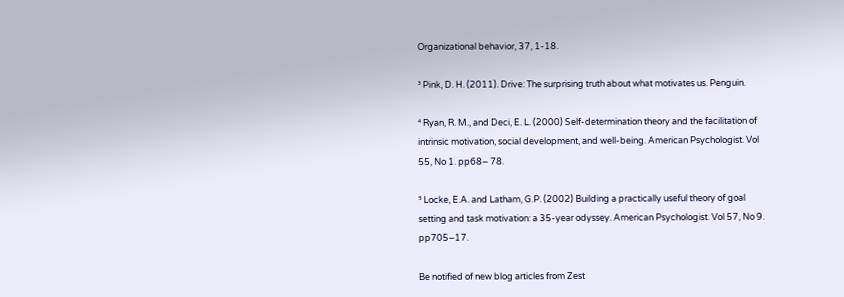Organizational behavior, 37, 1-18.

³ Pink, D. H. (2011). Drive: The surprising truth about what motivates us. Penguin.

⁴ Ryan, R. M., and Deci, E. L. (2000) Self-determination theory and the facilitation of intrinsic motivation, social development, and well-being. American Psychologist. Vol 55, No 1. pp68– 78.

⁵ Locke, E.A. and Latham, G.P. (2002) Building a practically useful theory of goal setting and task motivation: a 35-year odyssey. American Psychologist. Vol 57, No 9. pp705–17.

Be notified of new blog articles from Zest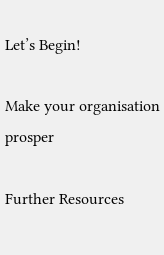Let’s Begin!

Make your organisation prosper

Further Resources